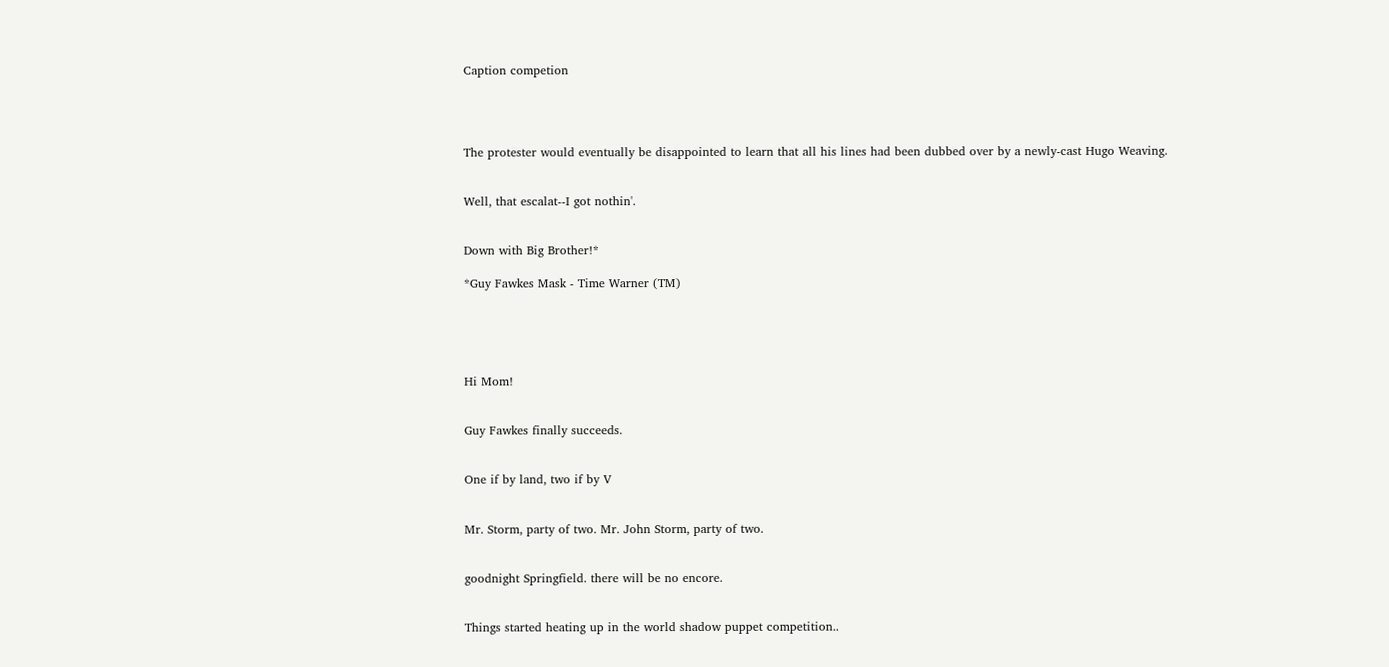Caption competion




The protester would eventually be disappointed to learn that all his lines had been dubbed over by a newly-cast Hugo Weaving.


Well, that escalat--I got nothin'.


Down with Big Brother!*

*Guy Fawkes Mask - Time Warner (TM)





Hi Mom!


Guy Fawkes finally succeeds.


One if by land, two if by V


Mr. Storm, party of two. Mr. John Storm, party of two.


goodnight Springfield. there will be no encore.


Things started heating up in the world shadow puppet competition..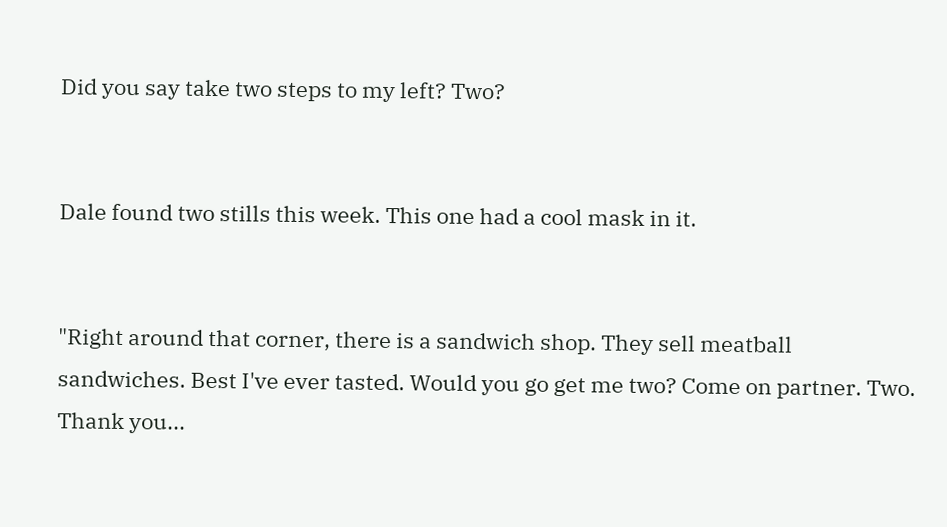Did you say take two steps to my left? Two?


Dale found two stills this week. This one had a cool mask in it.


"Right around that corner, there is a sandwich shop. They sell meatball sandwiches. Best I've ever tasted. Would you go get me two? Come on partner. Two. Thank you...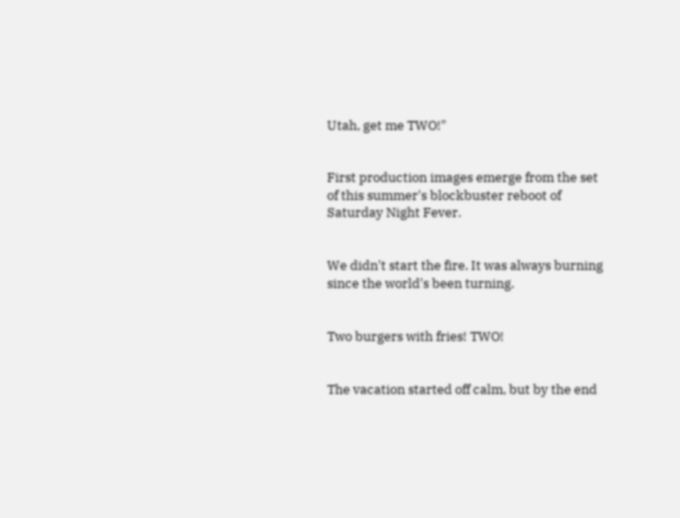Utah, get me TWO!"


First production images emerge from the set of this summer's blockbuster reboot of Saturday Night Fever.


We didn't start the fire. It was always burning since the world's been turning.


Two burgers with fries! TWO!


The vacation started off calm, but by the end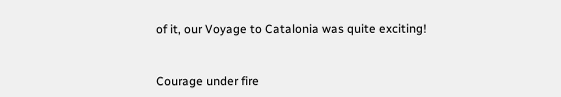of it, our Voyage to Catalonia was quite exciting!


Courage under fire